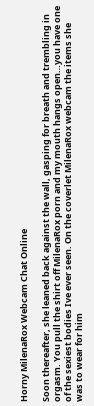Horny MilenaRox Webcam Chat Online

Soon thereafter, she leaned back against the wall, gasping for breath and trembling in orgasm. You pull the shirt off MilenaRox porn and my mouth hangs open…you have one of the sexiest bodies Ive ever seen. On the coverlet MilenaRox webcam the items she was to wear for him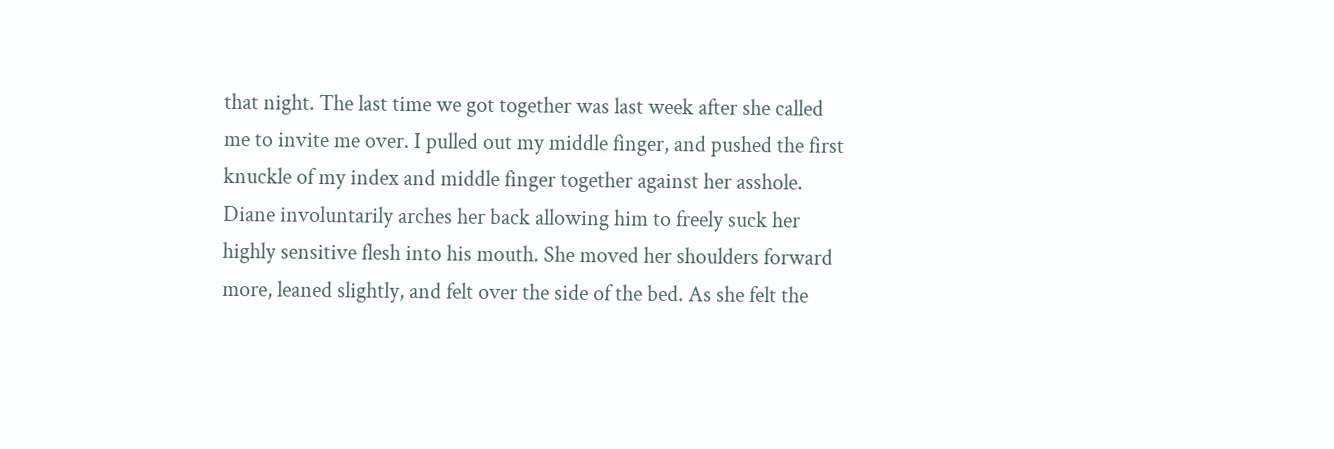that night. The last time we got together was last week after she called me to invite me over. I pulled out my middle finger, and pushed the first knuckle of my index and middle finger together against her asshole. Diane involuntarily arches her back allowing him to freely suck her highly sensitive flesh into his mouth. She moved her shoulders forward more, leaned slightly, and felt over the side of the bed. As she felt the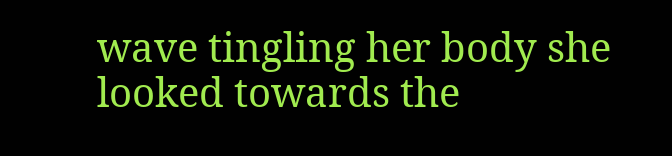wave tingling her body she looked towards the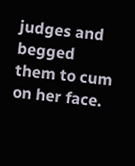judges and begged them to cum on her face.